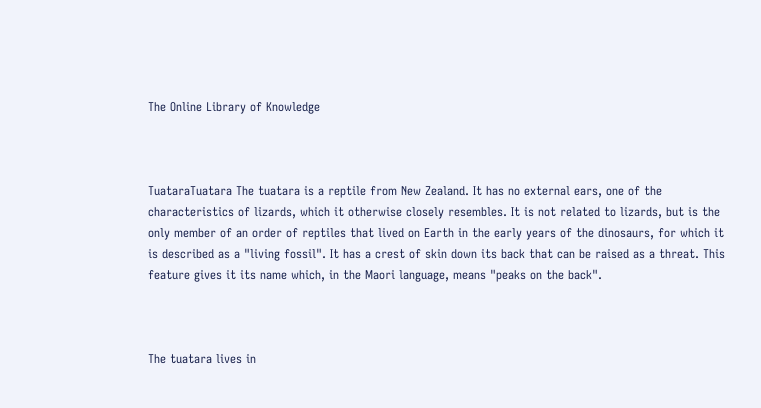The Online Library of Knowledge



TuataraTuatara The tuatara is a reptile from New Zealand. It has no external ears, one of the characteristics of lizards, which it otherwise closely resembles. It is not related to lizards, but is the only member of an order of reptiles that lived on Earth in the early years of the dinosaurs, for which it is described as a "living fossil". It has a crest of skin down its back that can be raised as a threat. This feature gives it its name which, in the Maori language, means "peaks on the back".



The tuatara lives in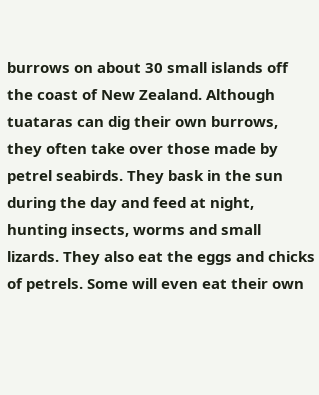burrows on about 30 small islands off the coast of New Zealand. Although tuataras can dig their own burrows, they often take over those made by petrel seabirds. They bask in the sun during the day and feed at night, hunting insects, worms and small lizards. They also eat the eggs and chicks of petrels. Some will even eat their own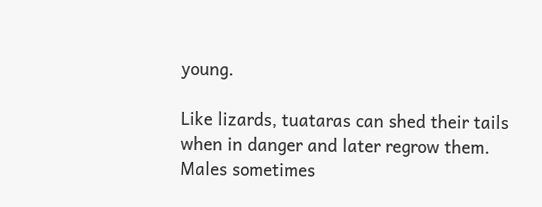young.

Like lizards, tuataras can shed their tails when in danger and later regrow them. Males sometimes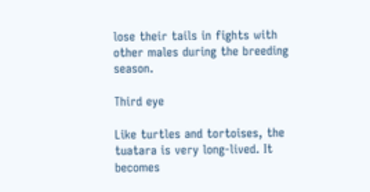lose their tails in fights with other males during the breeding season.

Third eye

Like turtles and tortoises, the tuatara is very long-lived. It becomes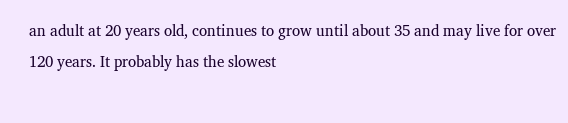an adult at 20 years old, continues to grow until about 35 and may live for over 120 years. It probably has the slowest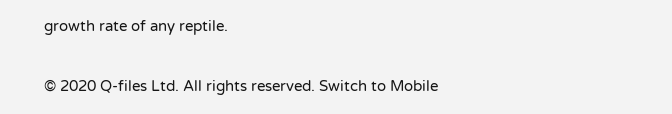growth rate of any reptile.

© 2020 Q-files Ltd. All rights reserved. Switch to Mobile